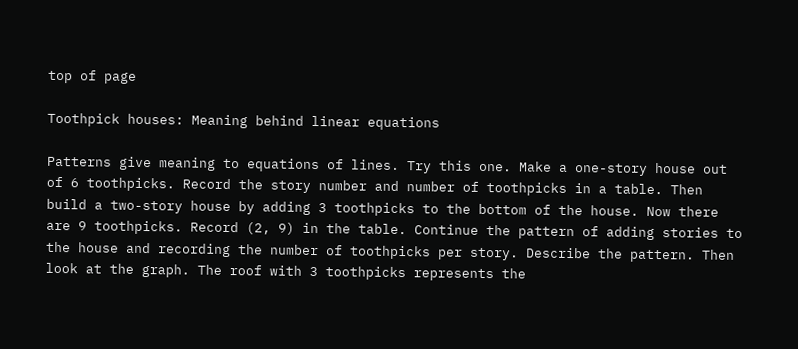top of page

Toothpick houses: Meaning behind linear equations

Patterns give meaning to equations of lines. Try this one. Make a one-story house out of 6 toothpicks. Record the story number and number of toothpicks in a table. Then build a two-story house by adding 3 toothpicks to the bottom of the house. Now there are 9 toothpicks. Record (2, 9) in the table. Continue the pattern of adding stories to the house and recording the number of toothpicks per story. Describe the pattern. Then look at the graph. The roof with 3 toothpicks represents the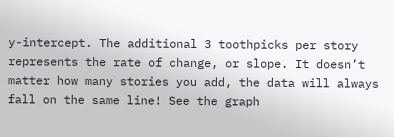y-intercept. The additional 3 toothpicks per story represents the rate of change, or slope. It doesn’t matter how many stories you add, the data will always fall on the same line! See the graph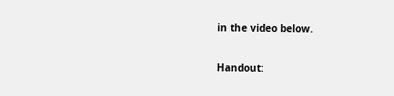in the video below.

Handout: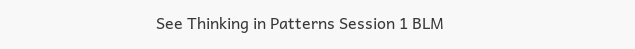See Thinking in Patterns Session 1 BLM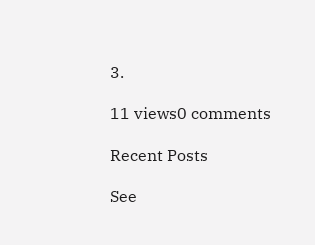3.

11 views0 comments

Recent Posts

See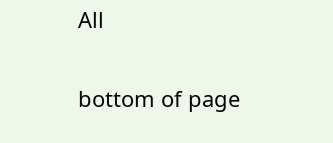All


bottom of page